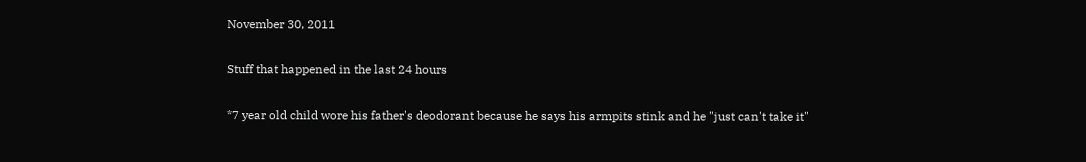November 30, 2011

Stuff that happened in the last 24 hours

*7 year old child wore his father's deodorant because he says his armpits stink and he "just can't take it"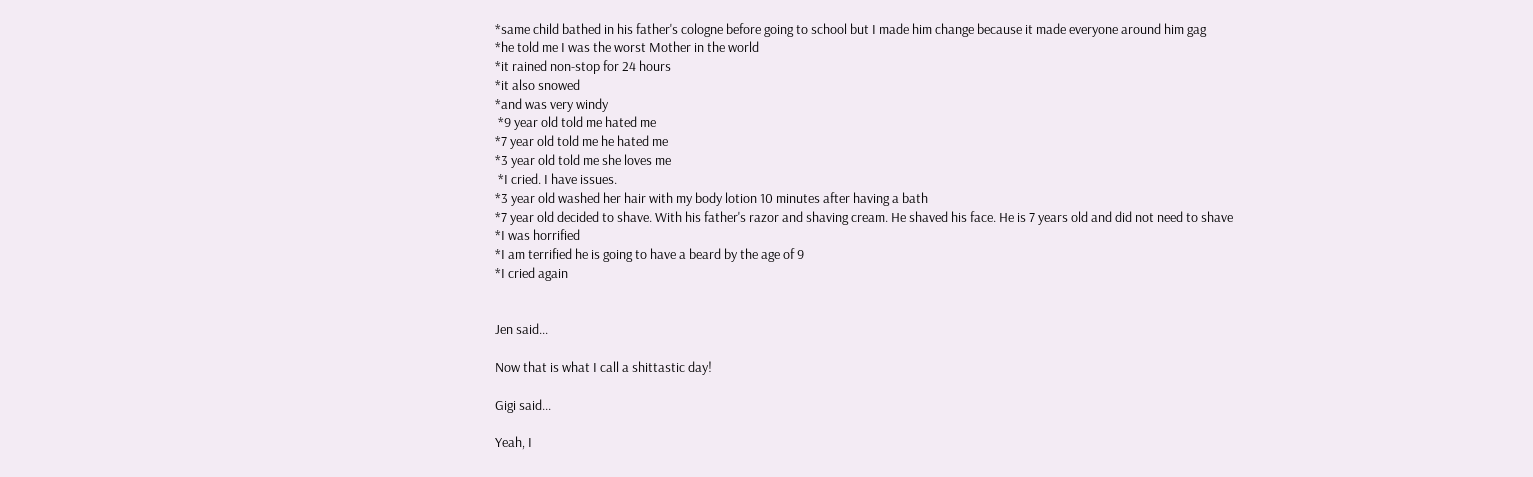*same child bathed in his father's cologne before going to school but I made him change because it made everyone around him gag
*he told me I was the worst Mother in the world
*it rained non-stop for 24 hours
*it also snowed
*and was very windy
 *9 year old told me hated me
*7 year old told me he hated me
*3 year old told me she loves me
 *I cried. I have issues.
*3 year old washed her hair with my body lotion 10 minutes after having a bath
*7 year old decided to shave. With his father's razor and shaving cream. He shaved his face. He is 7 years old and did not need to shave
*I was horrified
*I am terrified he is going to have a beard by the age of 9
*I cried again


Jen said...

Now that is what I call a shittastic day!

Gigi said...

Yeah, I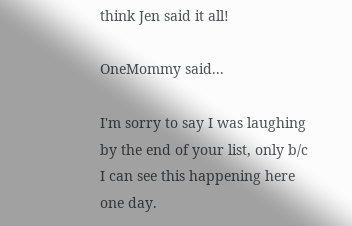think Jen said it all!

OneMommy said...

I'm sorry to say I was laughing by the end of your list, only b/c I can see this happening here one day.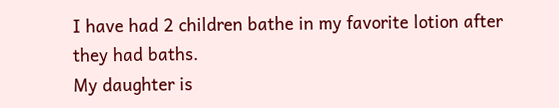I have had 2 children bathe in my favorite lotion after they had baths.
My daughter is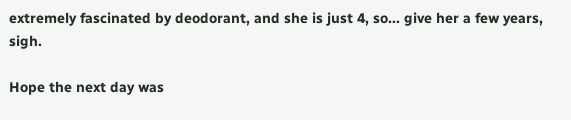extremely fascinated by deodorant, and she is just 4, so... give her a few years, sigh.

Hope the next day was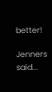better!

Jenners said...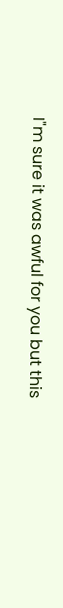I"m sure it was awful for you but this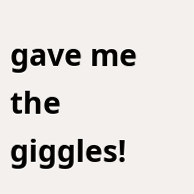gave me the giggles!